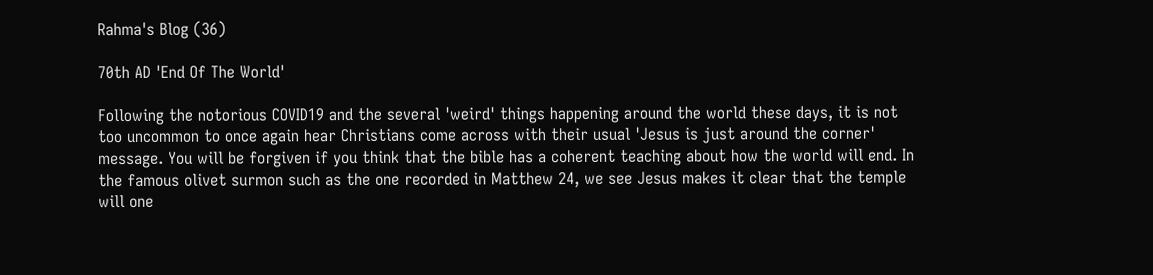Rahma's Blog (36)

70th AD 'End Of The World'

Following the notorious COVID19 and the several 'weird' things happening around the world these days, it is not too uncommon to once again hear Christians come across with their usual 'Jesus is just around the corner' message. You will be forgiven if you think that the bible has a coherent teaching about how the world will end. In the famous olivet surmon such as the one recorded in Matthew 24, we see Jesus makes it clear that the temple will one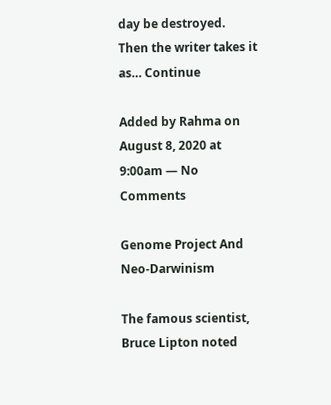day be destroyed. Then the writer takes it as… Continue

Added by Rahma on August 8, 2020 at 9:00am — No Comments

Genome Project And Neo-Darwinism

The famous scientist, Bruce Lipton noted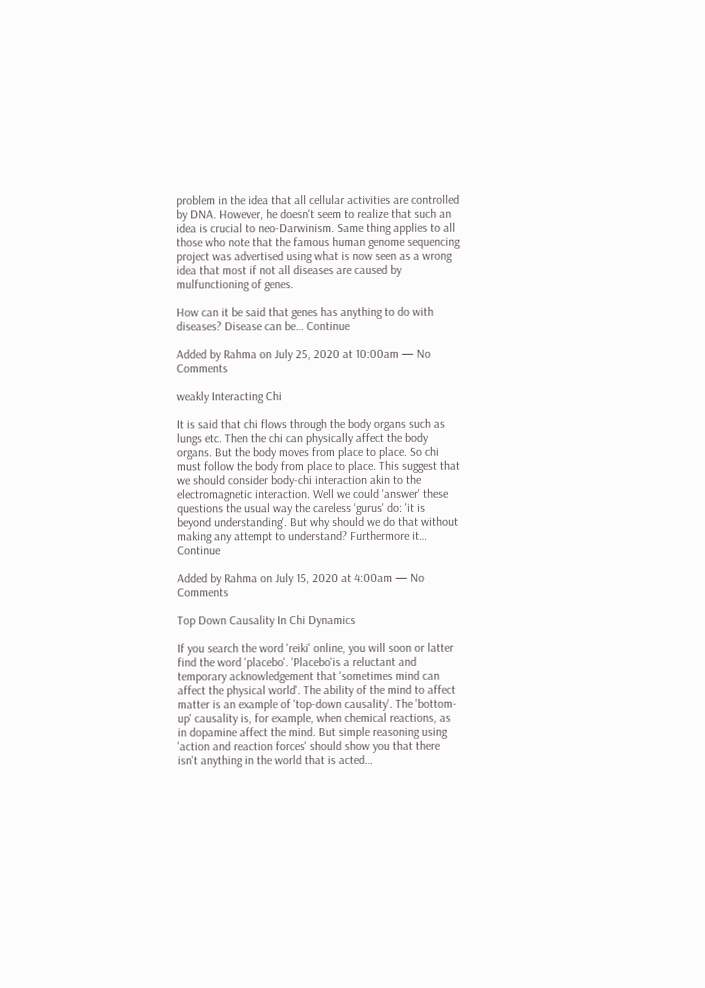problem in the idea that all cellular activities are controlled by DNA. However, he doesn't seem to realize that such an idea is crucial to neo-Darwinism. Same thing applies to all those who note that the famous human genome sequencing project was advertised using what is now seen as a wrong idea that most if not all diseases are caused by mulfunctioning of genes.

How can it be said that genes has anything to do with diseases? Disease can be… Continue

Added by Rahma on July 25, 2020 at 10:00am — No Comments

weakly Interacting Chi

It is said that chi flows through the body organs such as lungs etc. Then the chi can physically affect the body organs. But the body moves from place to place. So chi must follow the body from place to place. This suggest that we should consider body-chi interaction akin to the electromagnetic interaction. Well we could 'answer' these questions the usual way the careless 'gurus' do: 'it is beyond understanding'. But why should we do that without making any attempt to understand? Furthermore it… Continue

Added by Rahma on July 15, 2020 at 4:00am — No Comments

Top Down Causality In Chi Dynamics

If you search the word 'reiki' online, you will soon or latter find the word 'placebo'. 'Placebo'is a reluctant and temporary acknowledgement that 'sometimes mind can affect the physical world'. The ability of the mind to affect matter is an example of 'top-down causality'. The 'bottom-up' causality is, for example, when chemical reactions, as in dopamine affect the mind. But simple reasoning using 'action and reaction forces' should show you that there isn't anything in the world that is acted…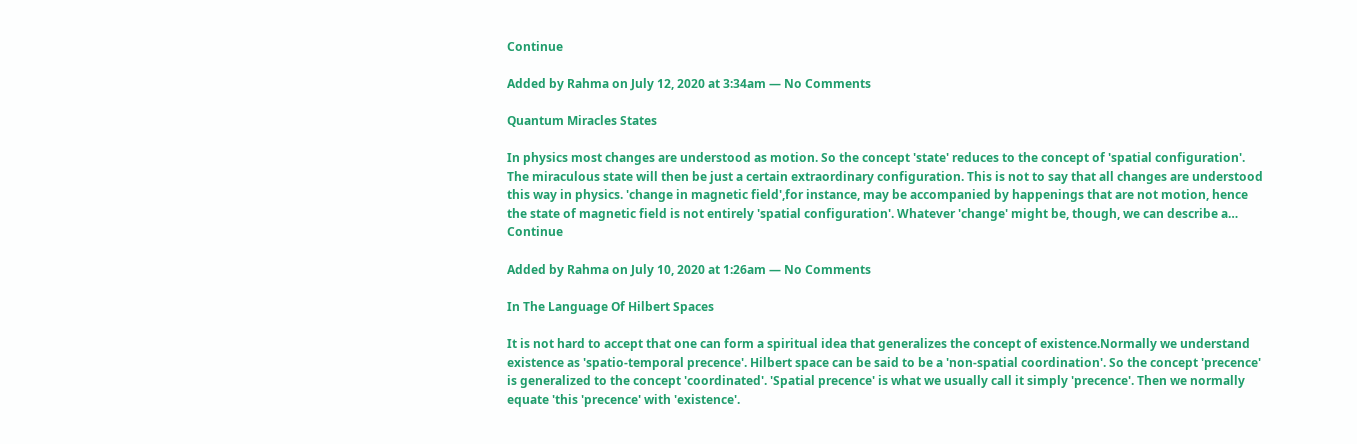Continue

Added by Rahma on July 12, 2020 at 3:34am — No Comments

Quantum Miracles States

In physics most changes are understood as motion. So the concept 'state' reduces to the concept of 'spatial configuration'. The miraculous state will then be just a certain extraordinary configuration. This is not to say that all changes are understood this way in physics. 'change in magnetic field',for instance, may be accompanied by happenings that are not motion, hence the state of magnetic field is not entirely 'spatial configuration'. Whatever 'change' might be, though, we can describe a… Continue

Added by Rahma on July 10, 2020 at 1:26am — No Comments

In The Language Of Hilbert Spaces

It is not hard to accept that one can form a spiritual idea that generalizes the concept of existence.Normally we understand existence as 'spatio-temporal precence'. Hilbert space can be said to be a 'non-spatial coordination'. So the concept 'precence' is generalized to the concept 'coordinated'. 'Spatial precence' is what we usually call it simply 'precence'. Then we normally equate 'this 'precence' with 'existence'.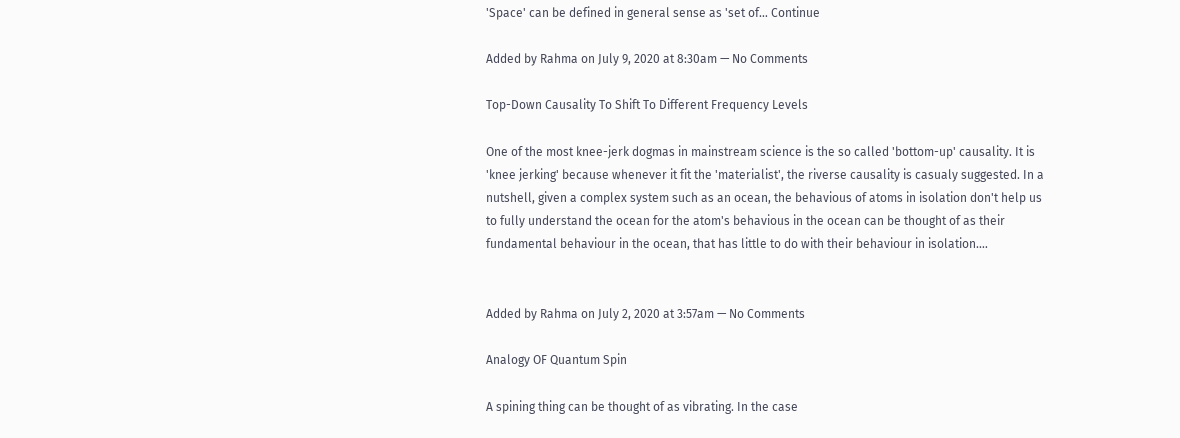'Space' can be defined in general sense as 'set of… Continue

Added by Rahma on July 9, 2020 at 8:30am — No Comments

Top-Down Causality To Shift To Different Frequency Levels

One of the most knee-jerk dogmas in mainstream science is the so called 'bottom-up' causality. It is 'knee jerking' because whenever it fit the 'materialist', the riverse causality is casualy suggested. In a nutshell, given a complex system such as an ocean, the behavious of atoms in isolation don't help us to fully understand the ocean for the atom's behavious in the ocean can be thought of as their fundamental behaviour in the ocean, that has little to do with their behaviour in isolation.…


Added by Rahma on July 2, 2020 at 3:57am — No Comments

Analogy OF Quantum Spin

A spining thing can be thought of as vibrating. In the case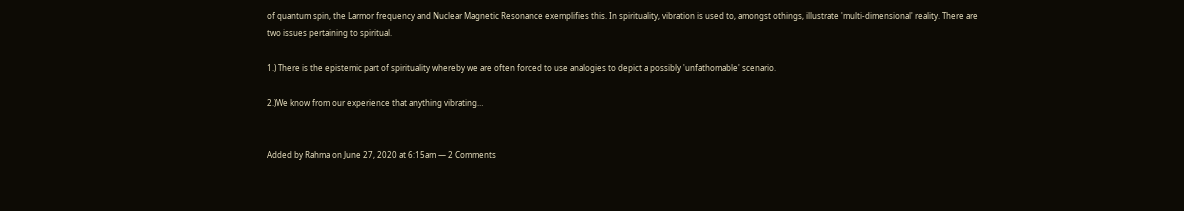of quantum spin, the Larmor frequency and Nuclear Magnetic Resonance exemplifies this. In spirituality, vibration is used to, amongst othings, illustrate 'multi-dimensional' reality. There are two issues pertaining to spiritual.

1.) There is the epistemic part of spirituality whereby we are often forced to use analogies to depict a possibly 'unfathomable' scenario.

2.)We know from our experience that anything vibrating…


Added by Rahma on June 27, 2020 at 6:15am — 2 Comments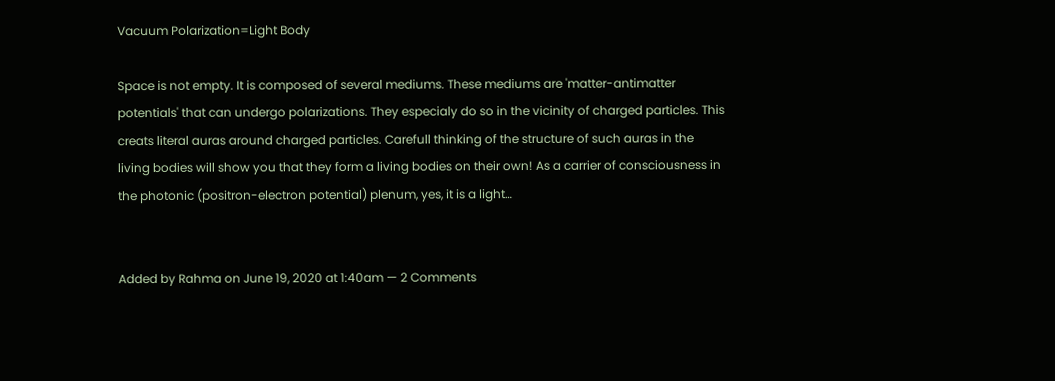Vacuum Polarization=Light Body

Space is not empty. It is composed of several mediums. These mediums are 'matter-antimatter potentials' that can undergo polarizations. They especialy do so in the vicinity of charged particles. This creats literal auras around charged particles. Carefull thinking of the structure of such auras in the living bodies will show you that they form a living bodies on their own! As a carrier of consciousness in the photonic (positron-electron potential) plenum, yes, it is a light…


Added by Rahma on June 19, 2020 at 1:40am — 2 Comments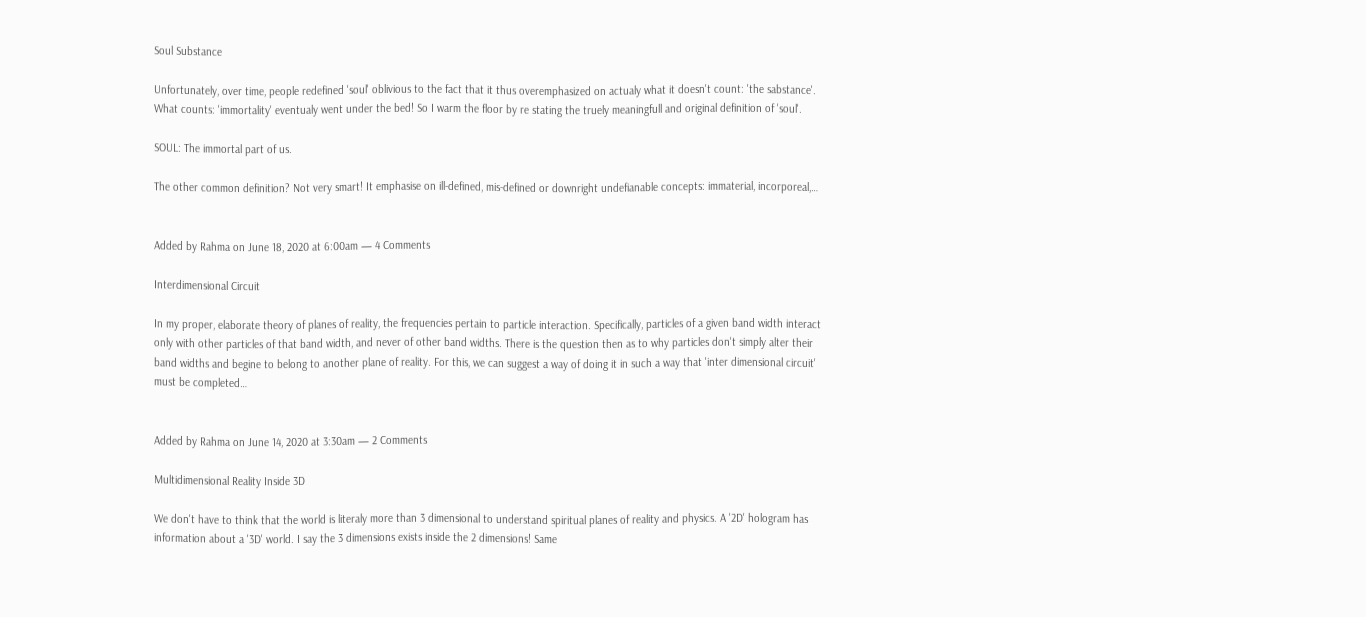Soul Substance

Unfortunately, over time, people redefined 'soul' oblivious to the fact that it thus overemphasized on actualy what it doesn't count: 'the sabstance'. What counts: 'immortality' eventualy went under the bed! So I warm the floor by re stating the truely meaningfull and original definition of 'soul'.

SOUL: The immortal part of us.

The other common definition? Not very smart! It emphasise on ill-defined, mis-defined or downright undefianable concepts: immaterial, incorporeal,…


Added by Rahma on June 18, 2020 at 6:00am — 4 Comments

Interdimensional Circuit

In my proper, elaborate theory of planes of reality, the frequencies pertain to particle interaction. Specifically, particles of a given band width interact only with other particles of that band width, and never of other band widths. There is the question then as to why particles don't simply alter their band widths and begine to belong to another plane of reality. For this, we can suggest a way of doing it in such a way that 'inter dimensional circuit' must be completed…


Added by Rahma on June 14, 2020 at 3:30am — 2 Comments

Multidimensional Reality Inside 3D

We don't have to think that the world is literaly more than 3 dimensional to understand spiritual planes of reality and physics. A '2D' hologram has information about a '3D' world. I say the 3 dimensions exists inside the 2 dimensions! Same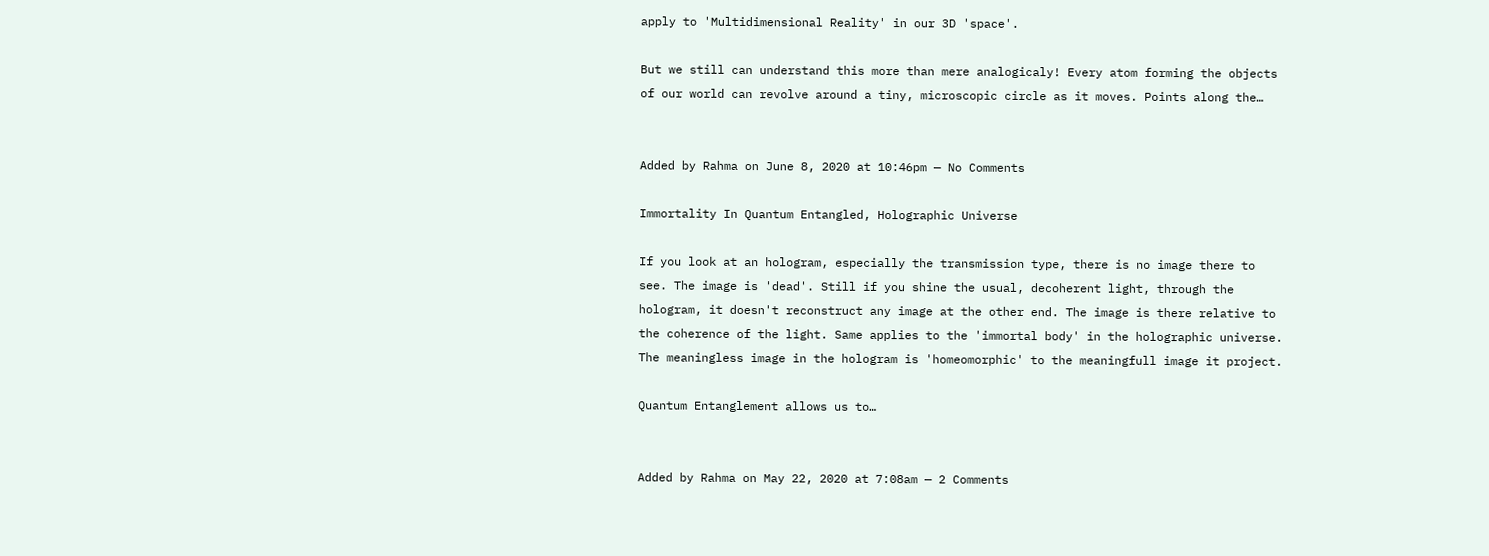apply to 'Multidimensional Reality' in our 3D 'space'.

But we still can understand this more than mere analogicaly! Every atom forming the objects of our world can revolve around a tiny, microscopic circle as it moves. Points along the…


Added by Rahma on June 8, 2020 at 10:46pm — No Comments

Immortality In Quantum Entangled, Holographic Universe

If you look at an hologram, especially the transmission type, there is no image there to see. The image is 'dead'. Still if you shine the usual, decoherent light, through the hologram, it doesn't reconstruct any image at the other end. The image is there relative to the coherence of the light. Same applies to the 'immortal body' in the holographic universe. The meaningless image in the hologram is 'homeomorphic' to the meaningfull image it project.

Quantum Entanglement allows us to…


Added by Rahma on May 22, 2020 at 7:08am — 2 Comments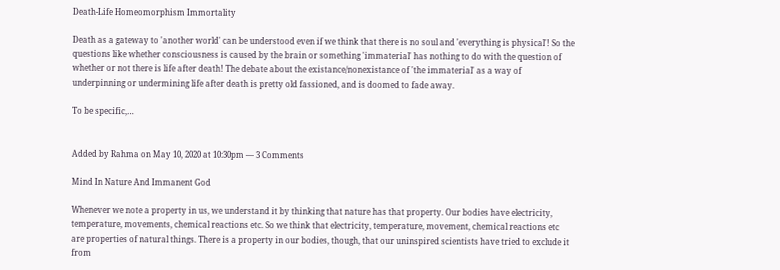Death-Life Homeomorphism Immortality

Death as a gateway to 'another world' can be understood even if we think that there is no soul and 'everything is physical'! So the questions like whether consciousness is caused by the brain or something 'immaterial' has nothing to do with the question of whether or not there is life after death! The debate about the existance/nonexistance of 'the immaterial' as a way of underpinning or undermining life after death is pretty old fassioned, and is doomed to fade away.

To be specific,…


Added by Rahma on May 10, 2020 at 10:30pm — 3 Comments

Mind In Nature And Immanent God

Whenever we note a property in us, we understand it by thinking that nature has that property. Our bodies have electricity, temperature, movements, chemical reactions etc. So we think that electricity, temperature, movement, chemical reactions etc are properties of natural things. There is a property in our bodies, though, that our uninspired scientists have tried to exclude it from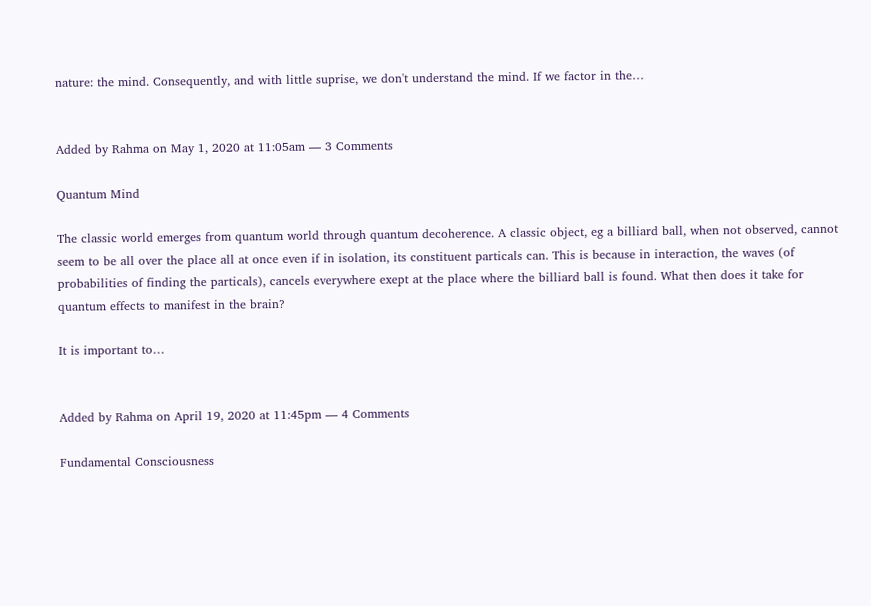nature: the mind. Consequently, and with little suprise, we don't understand the mind. If we factor in the…


Added by Rahma on May 1, 2020 at 11:05am — 3 Comments

Quantum Mind

The classic world emerges from quantum world through quantum decoherence. A classic object, eg a billiard ball, when not observed, cannot seem to be all over the place all at once even if in isolation, its constituent particals can. This is because in interaction, the waves (of probabilities of finding the particals), cancels everywhere exept at the place where the billiard ball is found. What then does it take for quantum effects to manifest in the brain?

It is important to…


Added by Rahma on April 19, 2020 at 11:45pm — 4 Comments

Fundamental Consciousness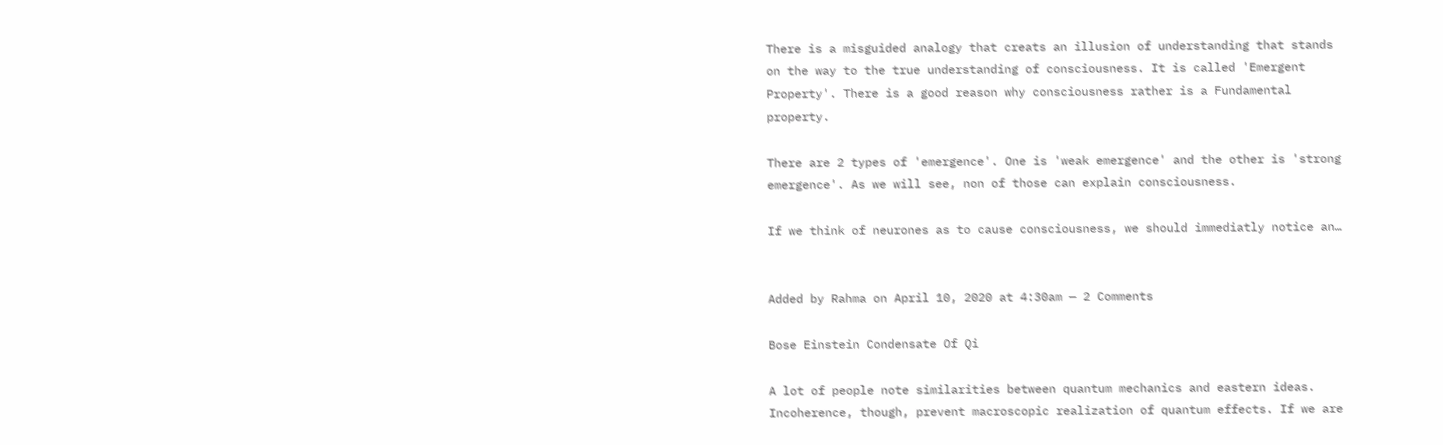There is a misguided analogy that creats an illusion of understanding that stands on the way to the true understanding of consciousness. It is called 'Emergent Property'. There is a good reason why consciousness rather is a Fundamental property.

There are 2 types of 'emergence'. One is 'weak emergence' and the other is 'strong emergence'. As we will see, non of those can explain consciousness.

If we think of neurones as to cause consciousness, we should immediatly notice an…


Added by Rahma on April 10, 2020 at 4:30am — 2 Comments

Bose Einstein Condensate Of Qi

A lot of people note similarities between quantum mechanics and eastern ideas. Incoherence, though, prevent macroscopic realization of quantum effects. If we are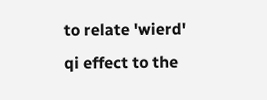to relate 'wierd' qi effect to the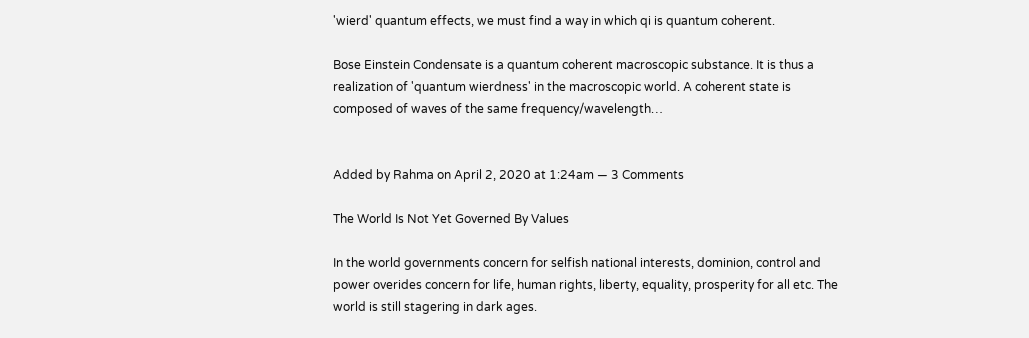'wierd' quantum effects, we must find a way in which qi is quantum coherent.

Bose Einstein Condensate is a quantum coherent macroscopic substance. It is thus a realization of 'quantum wierdness' in the macroscopic world. A coherent state is composed of waves of the same frequency/wavelength…


Added by Rahma on April 2, 2020 at 1:24am — 3 Comments

The World Is Not Yet Governed By Values

In the world governments concern for selfish national interests, dominion, control and power overides concern for life, human rights, liberty, equality, prosperity for all etc. The world is still stagering in dark ages.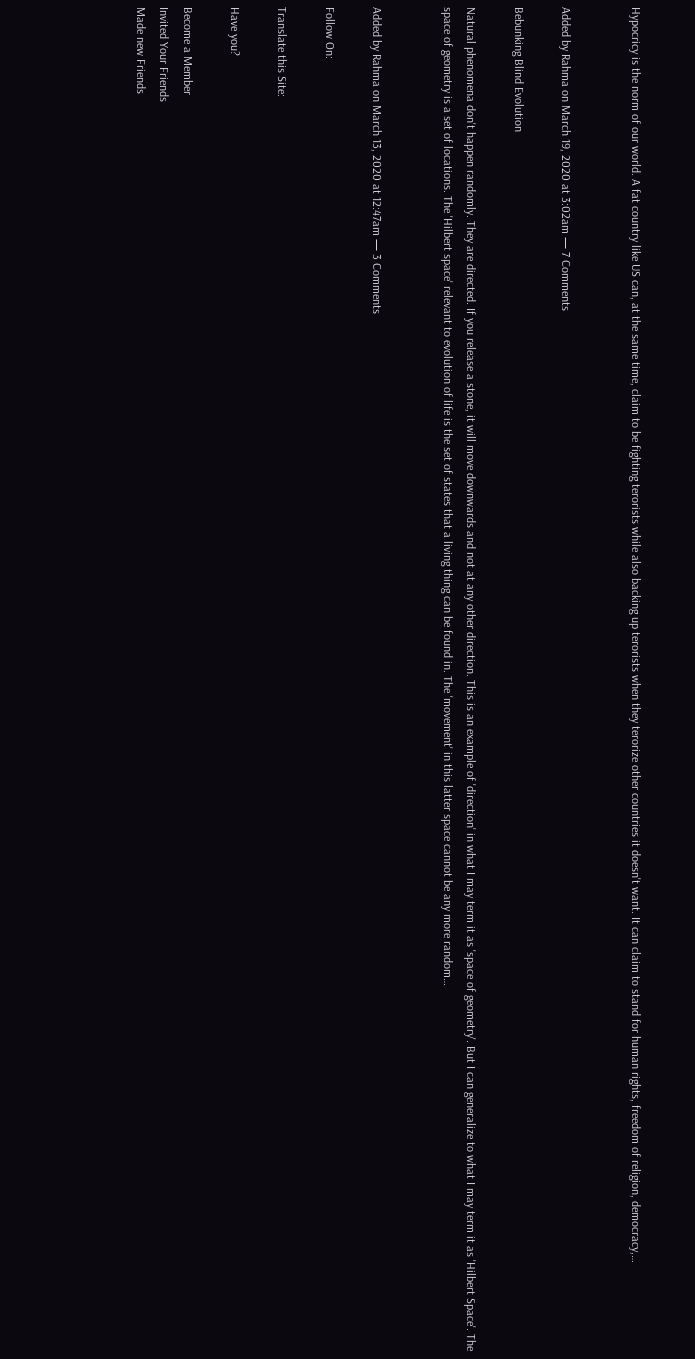Hypocricy is the norm of our world. A fat country like US can, at the same time, claim to be fighting terorists while also backing up terorists when they terorize other countries it doesn't want. It can claim to stand for human rights, freedom of religion, democracy,…


Added by Rahma on March 19, 2020 at 3:02am — 7 Comments

Bebunking Blind Evolution

Natural phenomena don't happen randomly. They are directed. If you release a stone, it will move downwards and not at any other direction. This is an example of 'direction' in what I may term it as 'space of geometry'. But I can generalize to what I may term it as 'Hilbert Space'. The space of geometry is a set of locations. The 'Hilbert space' relevant to evolution of life is the set of states that a living thing can be found in. The 'movement' in this latter space cannot be any more random…


Added by Rahma on March 13, 2020 at 12:47am — 3 Comments

Follow On:

Translate this Site:

Have you?

Become a Member
Invited Your Friends
Made new Friends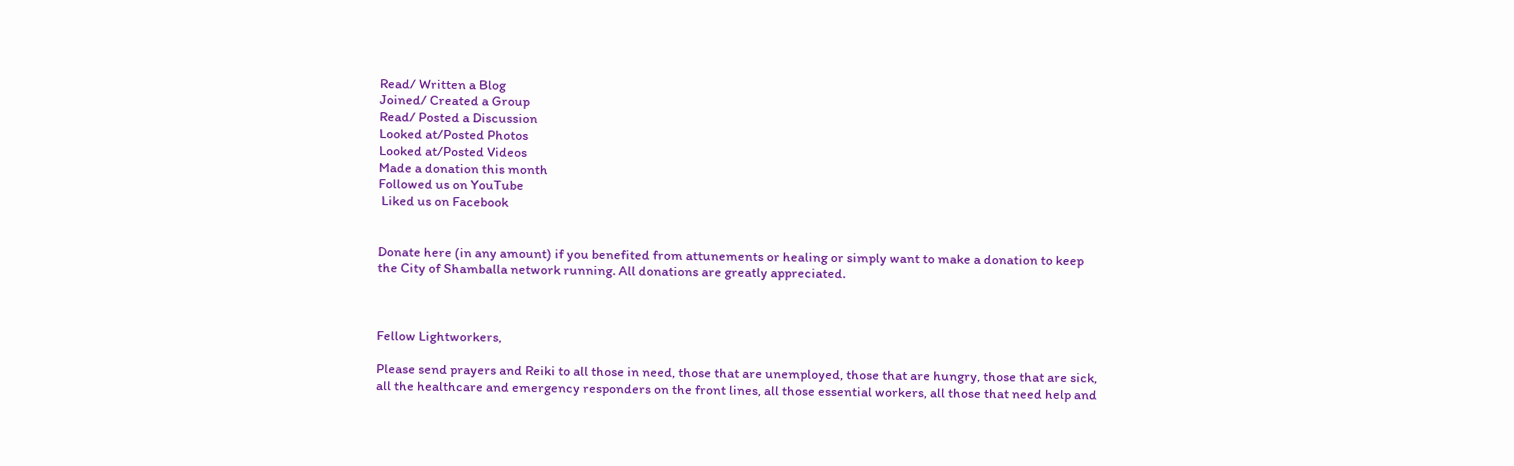Read/ Written a Blog
Joined/ Created a Group
Read/ Posted a Discussion
Looked at/Posted Photos
Looked at/Posted Videos
Made a donation this month
Followed us on YouTube
 Liked us on Facebook


Donate here (in any amount) if you benefited from attunements or healing or simply want to make a donation to keep the City of Shamballa network running. All donations are greatly appreciated.



Fellow Lightworkers,

Please send prayers and Reiki to all those in need, those that are unemployed, those that are hungry, those that are sick, all the healthcare and emergency responders on the front lines, all those essential workers, all those that need help and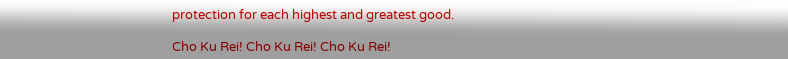protection for each highest and greatest good.

Cho Ku Rei! Cho Ku Rei! Cho Ku Rei!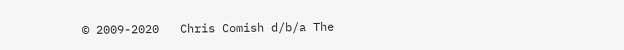© 2009-2020   Chris Comish d/b/a The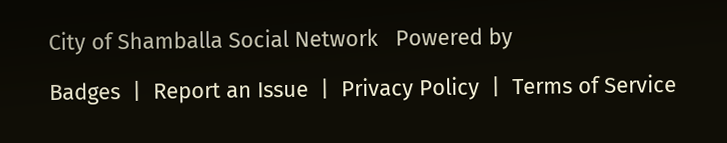City of Shamballa Social Network   Powered by

Badges  |  Report an Issue  |  Privacy Policy  |  Terms of Service